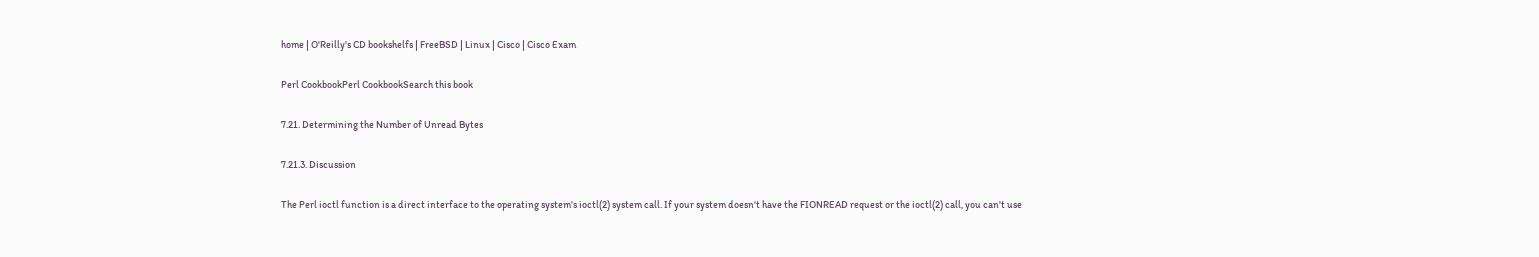home | O'Reilly's CD bookshelfs | FreeBSD | Linux | Cisco | Cisco Exam

Perl CookbookPerl CookbookSearch this book

7.21. Determining the Number of Unread Bytes

7.21.3. Discussion

The Perl ioctl function is a direct interface to the operating system's ioctl(2) system call. If your system doesn't have the FIONREAD request or the ioctl(2) call, you can't use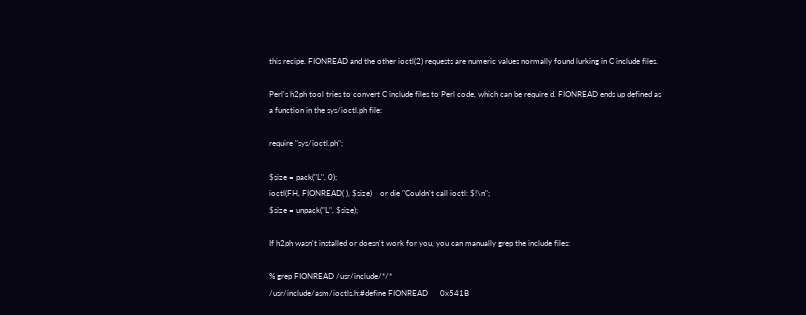this recipe. FIONREAD and the other ioctl(2) requests are numeric values normally found lurking in C include files.

Perl's h2ph tool tries to convert C include files to Perl code, which can be require d. FIONREAD ends up defined as a function in the sys/ioctl.ph file:

require "sys/ioctl.ph";

$size = pack("L", 0);
ioctl(FH, FIONREAD( ), $size)    or die "Couldn't call ioctl: $!\n";
$size = unpack("L", $size);

If h2ph wasn't installed or doesn't work for you, you can manually grep the include files:

% grep FIONREAD /usr/include/*/*
/usr/include/asm/ioctls.h:#define FIONREAD      0x541B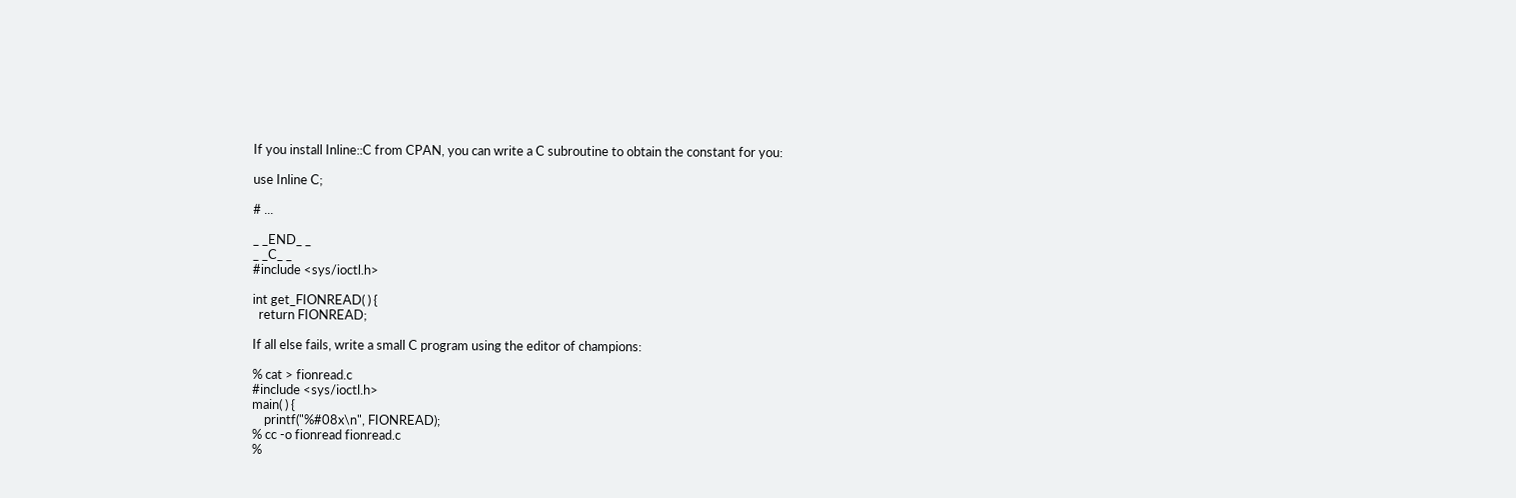If you install Inline::C from CPAN, you can write a C subroutine to obtain the constant for you:

use Inline C;

# ...

_ _END_ _
_ _C_ _
#include <sys/ioctl.h>

int get_FIONREAD( ) {
  return FIONREAD;

If all else fails, write a small C program using the editor of champions:

% cat > fionread.c
#include <sys/ioctl.h>
main( ) {
    printf("%#08x\n", FIONREAD);
% cc -o fionread fionread.c
%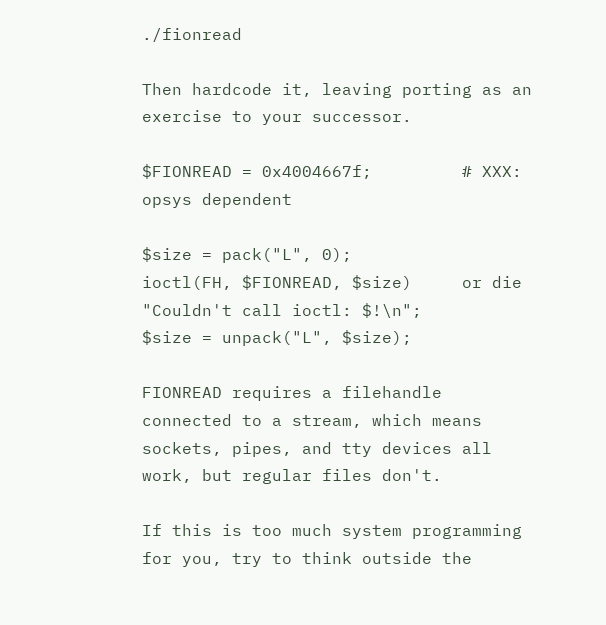./fionread

Then hardcode it, leaving porting as an exercise to your successor.

$FIONREAD = 0x4004667f;         # XXX: opsys dependent

$size = pack("L", 0);
ioctl(FH, $FIONREAD, $size)     or die "Couldn't call ioctl: $!\n";
$size = unpack("L", $size);

FIONREAD requires a filehandle connected to a stream, which means sockets, pipes, and tty devices all work, but regular files don't.

If this is too much system programming for you, try to think outside the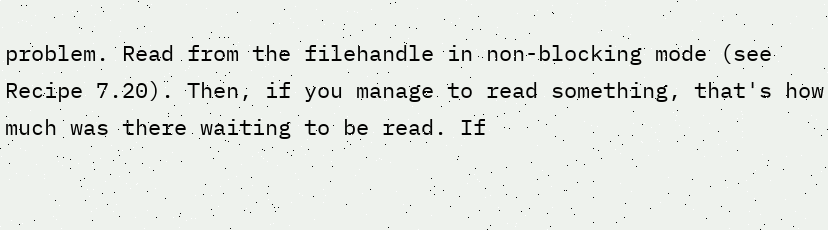problem. Read from the filehandle in non-blocking mode (see Recipe 7.20). Then, if you manage to read something, that's how much was there waiting to be read. If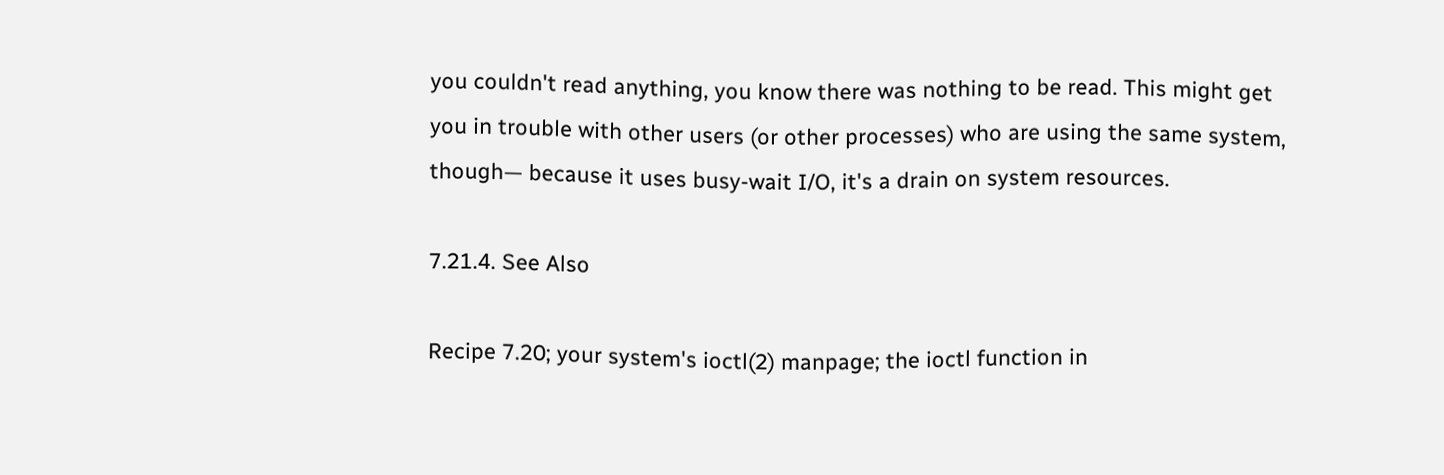you couldn't read anything, you know there was nothing to be read. This might get you in trouble with other users (or other processes) who are using the same system, though— because it uses busy-wait I/O, it's a drain on system resources.

7.21.4. See Also

Recipe 7.20; your system's ioctl(2) manpage; the ioctl function in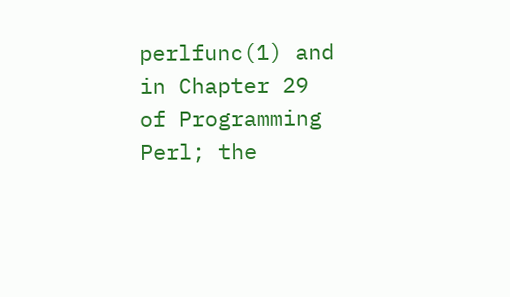perlfunc(1) and in Chapter 29 of Programming Perl; the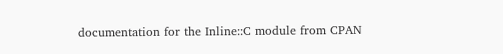documentation for the Inline::C module from CPAN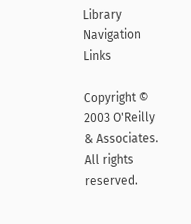Library Navigation Links

Copyright © 2003 O'Reilly & Associates. All rights reserved.